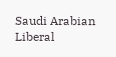Saudi Arabian Liberal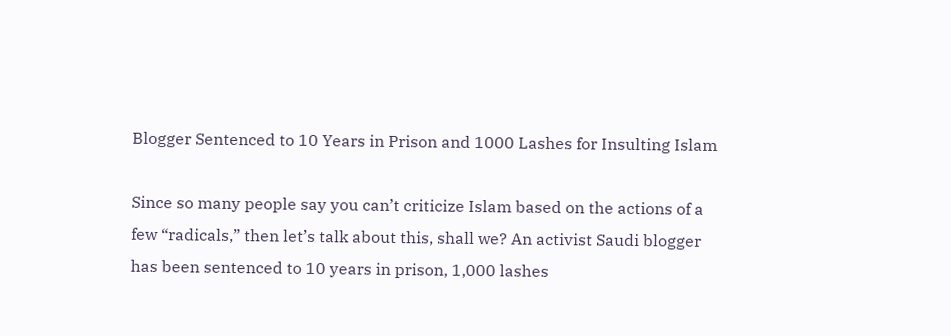Blogger Sentenced to 10 Years in Prison and 1000 Lashes for Insulting Islam

Since so many people say you can’t criticize Islam based on the actions of a few “radicals,” then let’s talk about this, shall we? An activist Saudi blogger has been sentenced to 10 years in prison, 1,000 lashes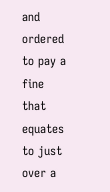and ordered to pay a fine that equates to just over a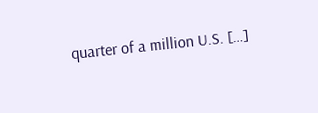quarter of a million U.S. […]